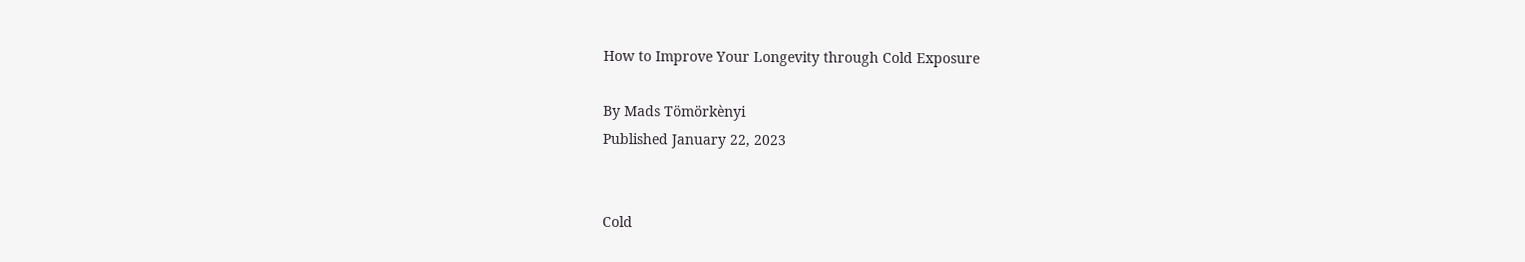How to Improve Your Longevity through Cold Exposure

By Mads Tömörkènyi
Published January 22, 2023


Cold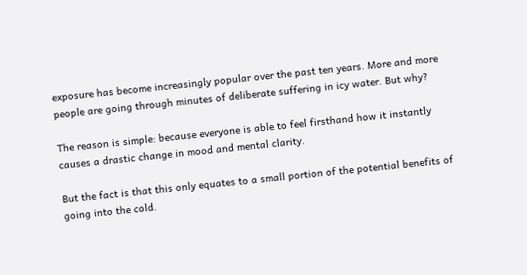exposure has become increasingly popular over the past ten years. More and more people are going through minutes of deliberate suffering in icy water. But why?

The reason is simple: because everyone is able to feel firsthand how it instantly causes a drastic change in mood and mental clarity.

But the fact is that this only equates to a small portion of the potential benefits of going into the cold.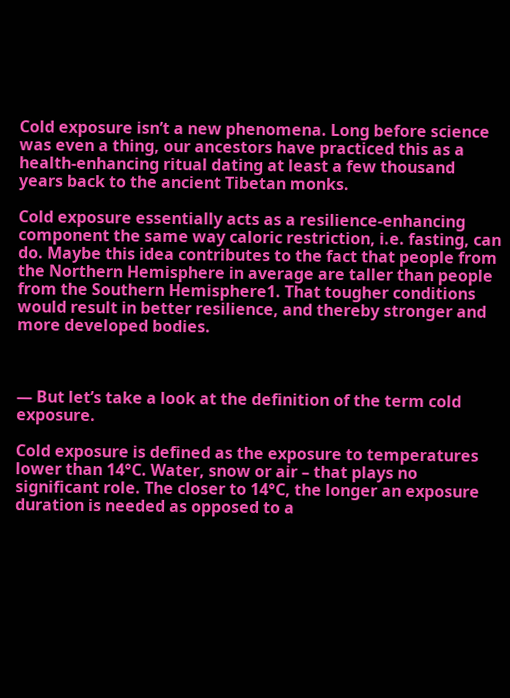Cold exposure isn’t a new phenomena. Long before science was even a thing, our ancestors have practiced this as a health-enhancing ritual dating at least a few thousand years back to the ancient Tibetan monks.

Cold exposure essentially acts as a resilience-enhancing component the same way caloric restriction, i.e. fasting, can do. Maybe this idea contributes to the fact that people from the Northern Hemisphere in average are taller than people from the Southern Hemisphere1. That tougher conditions would result in better resilience, and thereby stronger and more developed bodies.



— But let’s take a look at the definition of the term cold exposure.

Cold exposure is defined as the exposure to temperatures lower than 14°C. Water, snow or air – that plays no significant role. The closer to 14°C, the longer an exposure duration is needed as opposed to a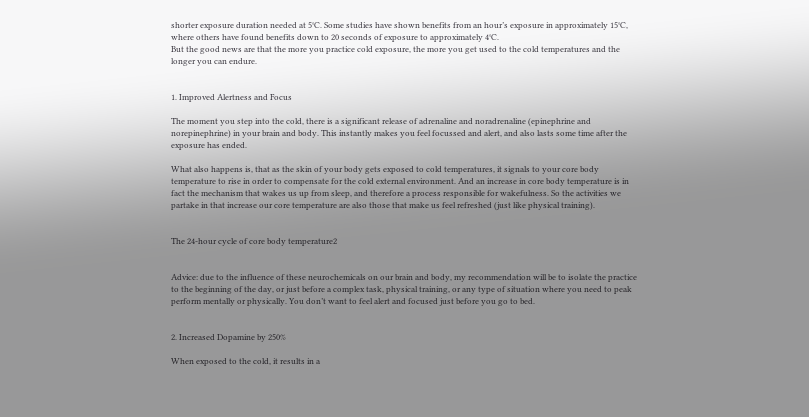shorter exposure duration needed at 5°C. Some studies have shown benefits from an hour’s exposure in approximately 15°C, where others have found benefits down to 20 seconds of exposure to approximately 4°C.
But the good news are that the more you practice cold exposure, the more you get used to the cold temperatures and the longer you can endure.


1. Improved Alertness and Focus

The moment you step into the cold, there is a significant release of adrenaline and noradrenaline (epinephrine and norepinephrine) in your brain and body. This instantly makes you feel focussed and alert, and also lasts some time after the exposure has ended.

What also happens is, that as the skin of your body gets exposed to cold temperatures, it signals to your core body temperature to rise in order to compensate for the cold external environment. And an increase in core body temperature is in fact the mechanism that wakes us up from sleep, and therefore a process responsible for wakefulness. So the activities we partake in that increase our core temperature are also those that make us feel refreshed (just like physical training).


The 24-hour cycle of core body temperature2


Advice: due to the influence of these neurochemicals on our brain and body, my recommendation will be to isolate the practice to the beginning of the day, or just before a complex task, physical training, or any type of situation where you need to peak perform mentally or physically. You don’t want to feel alert and focused just before you go to bed.


2. Increased Dopamine by 250%

When exposed to the cold, it results in a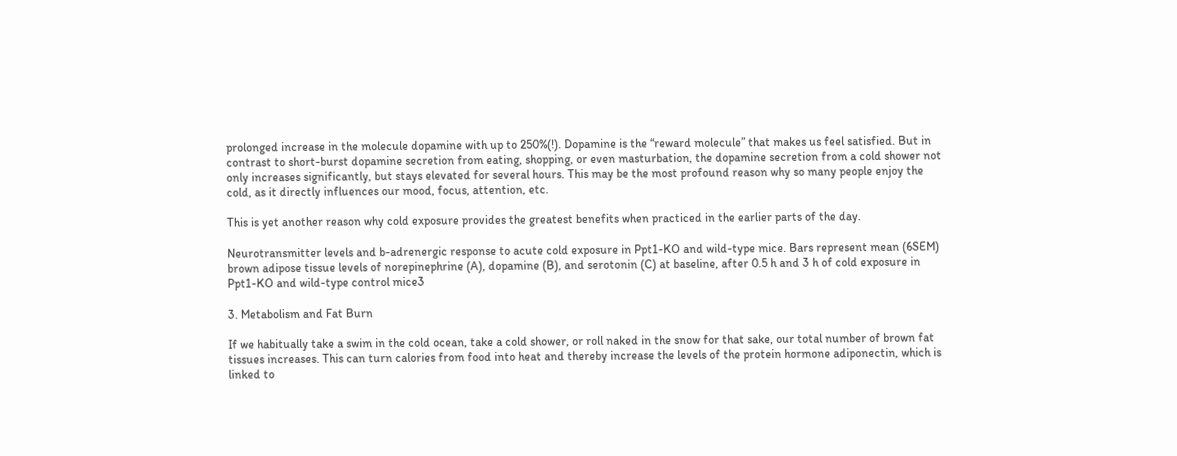prolonged increase in the molecule dopamine with up to 250%(!). Dopamine is the “reward molecule” that makes us feel satisfied. But in contrast to short-burst dopamine secretion from eating, shopping, or even masturbation, the dopamine secretion from a cold shower not only increases significantly, but stays elevated for several hours. This may be the most profound reason why so many people enjoy the cold, as it directly influences our mood, focus, attention, etc.

This is yet another reason why cold exposure provides the greatest benefits when practiced in the earlier parts of the day.

Neurotransmitter levels and b-adrenergic response to acute cold exposure in Ppt1-KO and wild-type mice. Bars represent mean (6SEM) brown adipose tissue levels of norepinephrine (A), dopamine (B), and serotonin (C) at baseline, after 0.5 h and 3 h of cold exposure in Ppt1-KO and wild-type control mice3

3. Metabolism and Fat Burn

If we habitually take a swim in the cold ocean, take a cold shower, or roll naked in the snow for that sake, our total number of brown fat tissues increases. This can turn calories from food into heat and thereby increase the levels of the protein hormone adiponectin, which is linked to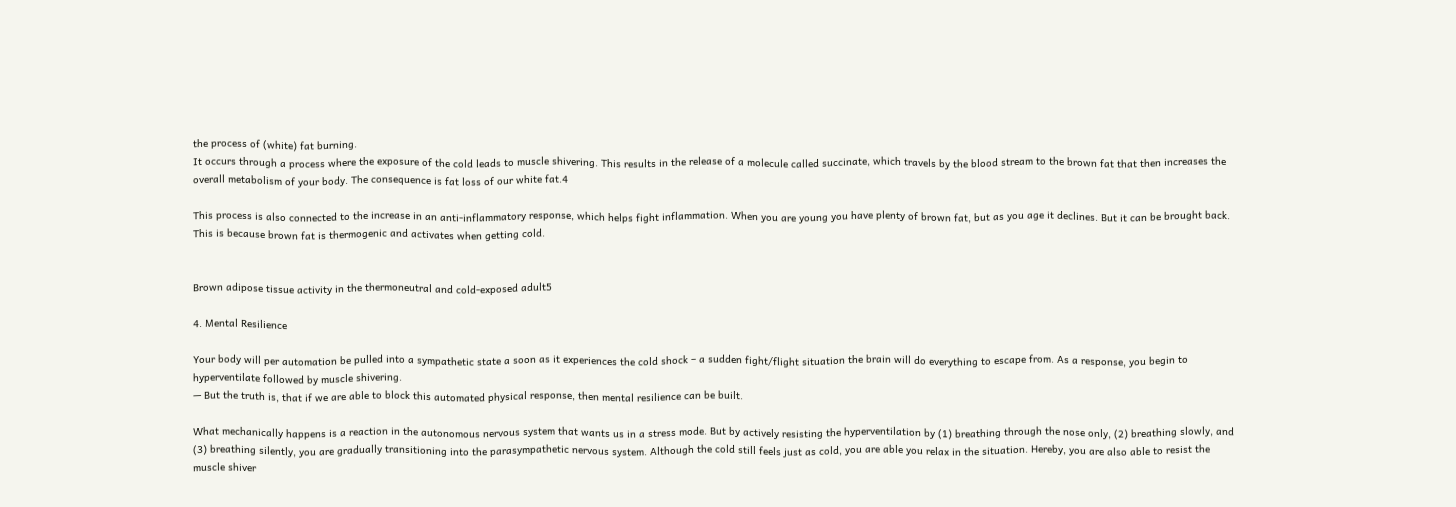the process of (white) fat burning.
It occurs through a process where the exposure of the cold leads to muscle shivering. This results in the release of a molecule called succinate, which travels by the blood stream to the brown fat that then increases the overall metabolism of your body. The consequence is fat loss of our white fat.4

This process is also connected to the increase in an anti-inflammatory response, which helps fight inflammation. When you are young you have plenty of brown fat, but as you age it declines. But it can be brought back. This is because brown fat is thermogenic and activates when getting cold.


Brown adipose tissue activity in the thermoneutral and cold-exposed adult5

4. Mental Resilience

Your body will per automation be pulled into a sympathetic state a soon as it experiences the cold shock – a sudden fight/flight situation the brain will do everything to escape from. As a response, you begin to hyperventilate followed by muscle shivering.
— But the truth is, that if we are able to block this automated physical response, then mental resilience can be built.

What mechanically happens is a reaction in the autonomous nervous system that wants us in a stress mode. But by actively resisting the hyperventilation by (1) breathing through the nose only, (2) breathing slowly, and (3) breathing silently, you are gradually transitioning into the parasympathetic nervous system. Although the cold still feels just as cold, you are able you relax in the situation. Hereby, you are also able to resist the muscle shiver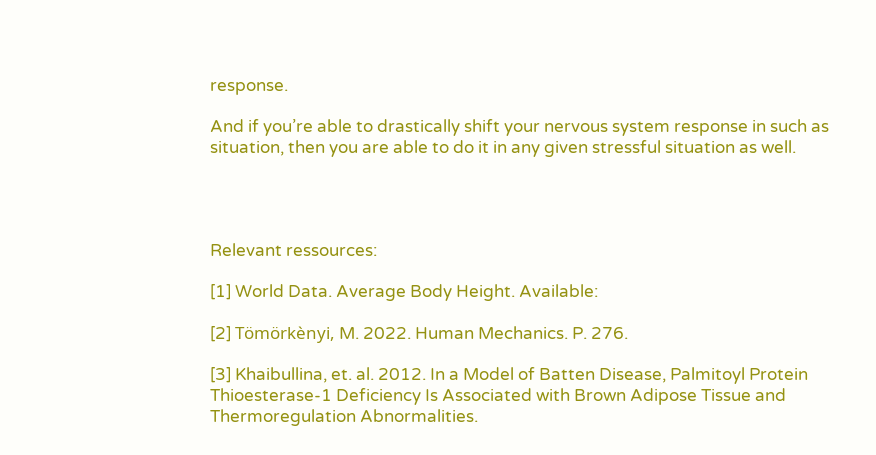response.

And if you’re able to drastically shift your nervous system response in such as situation, then you are able to do it in any given stressful situation as well.




Relevant ressources:

[1] World Data. Average Body Height. Available:

[2] Tömörkènyi, M. 2022. Human Mechanics. P. 276.

[3] Khaibullina, et. al. 2012. In a Model of Batten Disease, Palmitoyl Protein Thioesterase-1 Deficiency Is Associated with Brown Adipose Tissue and Thermoregulation Abnormalities.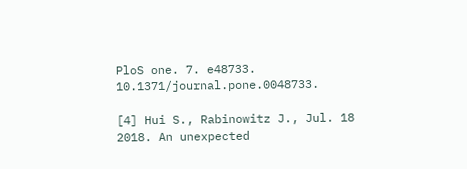PloS one. 7. e48733. 10.1371/journal.pone.0048733.

[4] Hui S., Rabinowitz J., Jul. 18 2018. An unexpected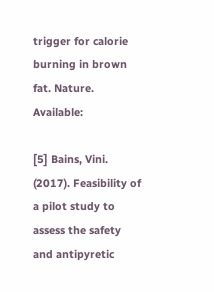trigger for calorie burning in brown fat. Nature. Available:

[5] Bains, Vini. (2017). Feasibility of a pilot study to assess the safety and antipyretic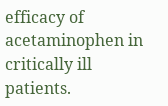efficacy of acetaminophen in critically ill patients.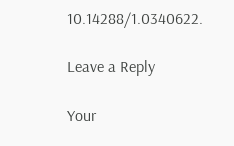10.14288/1.0340622.

Leave a Reply

Your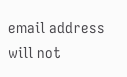email address will not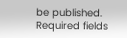be published. Required fields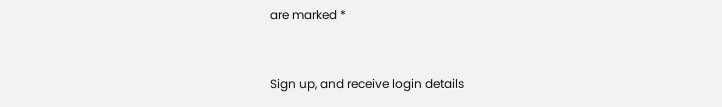are marked *


Sign up, and receive login details